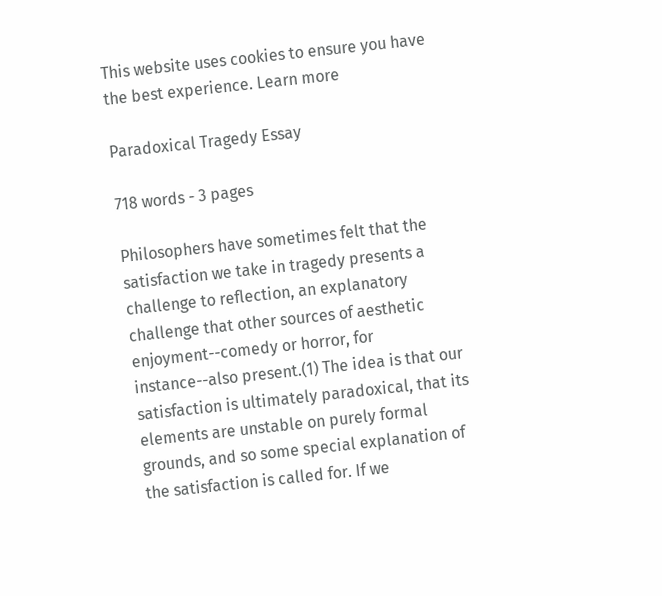This website uses cookies to ensure you have the best experience. Learn more

Paradoxical Tragedy Essay

718 words - 3 pages

Philosophers have sometimes felt that the satisfaction we take in tragedy presents a challenge to reflection, an explanatory challenge that other sources of aesthetic enjoyment--comedy or horror, for instance--also present.(1) The idea is that our satisfaction is ultimately paradoxical, that its elements are unstable on purely formal grounds, and so some special explanation of the satisfaction is called for. If we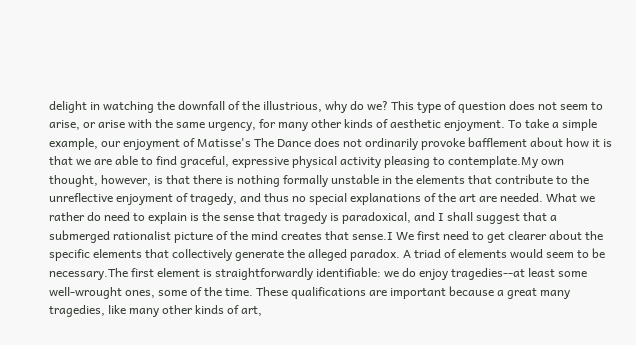delight in watching the downfall of the illustrious, why do we? This type of question does not seem to arise, or arise with the same urgency, for many other kinds of aesthetic enjoyment. To take a simple example, our enjoyment of Matisse's The Dance does not ordinarily provoke bafflement about how it is that we are able to find graceful, expressive physical activity pleasing to contemplate.My own thought, however, is that there is nothing formally unstable in the elements that contribute to the unreflective enjoyment of tragedy, and thus no special explanations of the art are needed. What we rather do need to explain is the sense that tragedy is paradoxical, and I shall suggest that a submerged rationalist picture of the mind creates that sense.I We first need to get clearer about the specific elements that collectively generate the alleged paradox. A triad of elements would seem to be necessary.The first element is straightforwardly identifiable: we do enjoy tragedies--at least some well-wrought ones, some of the time. These qualifications are important because a great many tragedies, like many other kinds of art,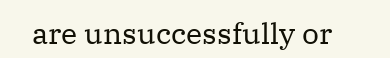are unsuccessfully or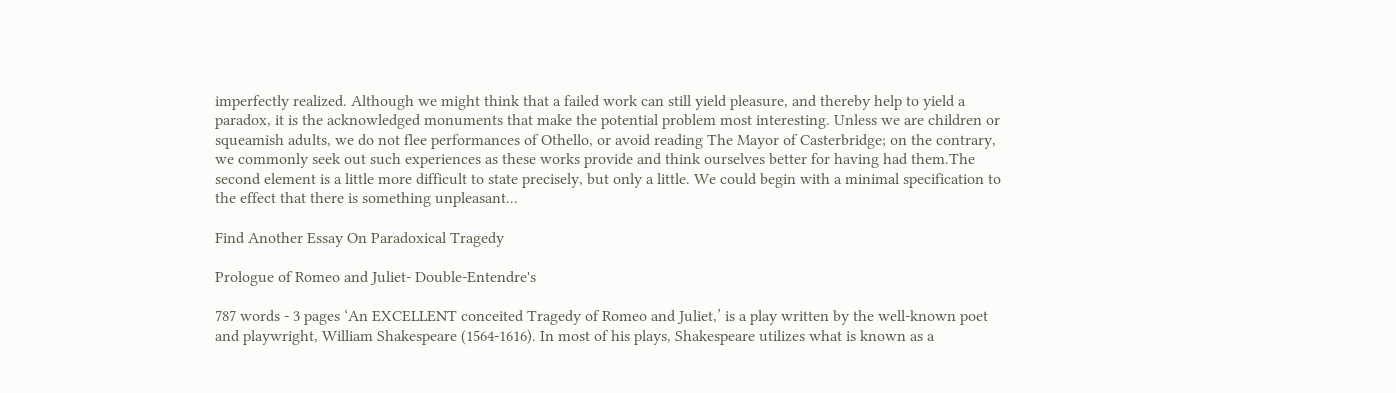imperfectly realized. Although we might think that a failed work can still yield pleasure, and thereby help to yield a paradox, it is the acknowledged monuments that make the potential problem most interesting. Unless we are children or squeamish adults, we do not flee performances of Othello, or avoid reading The Mayor of Casterbridge; on the contrary, we commonly seek out such experiences as these works provide and think ourselves better for having had them.The second element is a little more difficult to state precisely, but only a little. We could begin with a minimal specification to the effect that there is something unpleasant...

Find Another Essay On Paradoxical Tragedy

Prologue of Romeo and Juliet- Double-Entendre's

787 words - 3 pages ‘An EXCELLENT conceited Tragedy of Romeo and Juliet,’ is a play written by the well-known poet and playwright, William Shakespeare (1564-1616). In most of his plays, Shakespeare utilizes what is known as a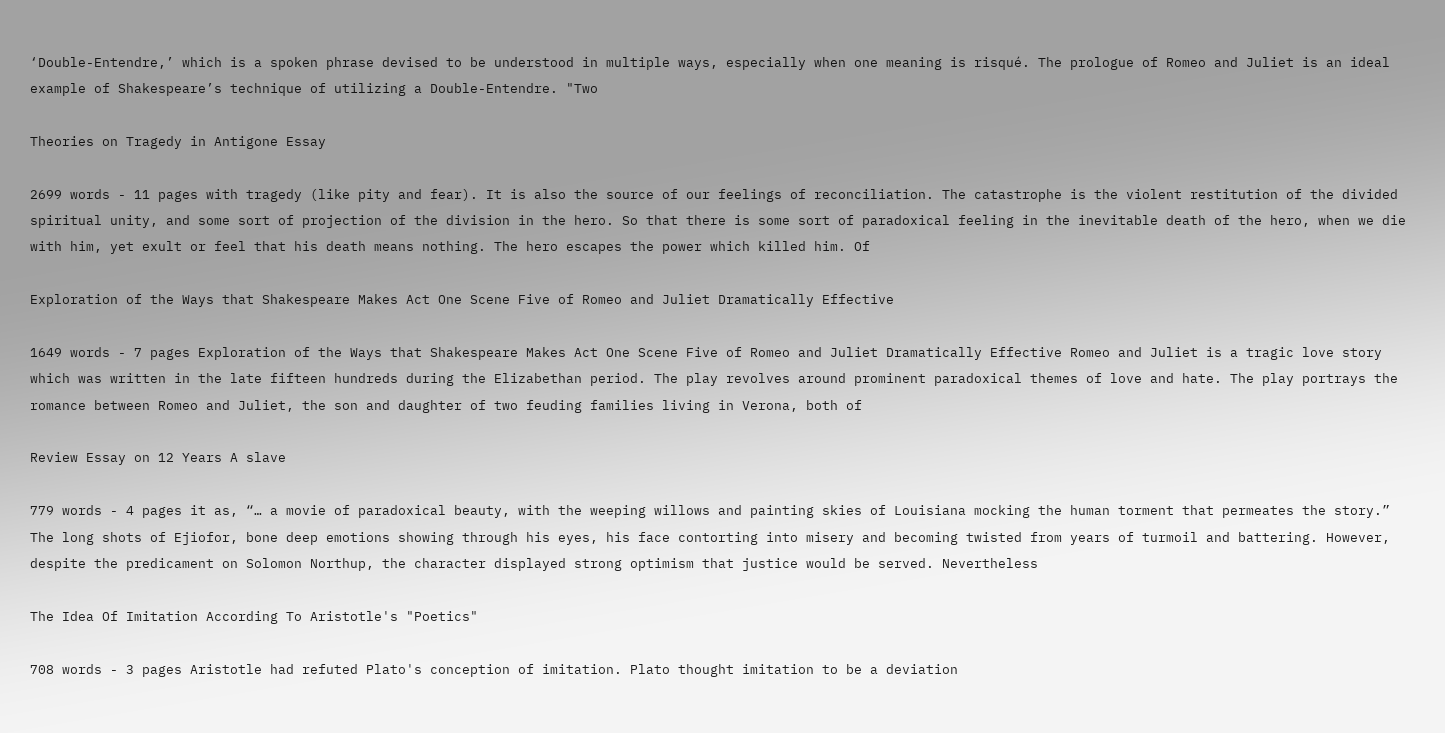‘Double-Entendre,’ which is a spoken phrase devised to be understood in multiple ways, especially when one meaning is risqué. The prologue of Romeo and Juliet is an ideal example of Shakespeare’s technique of utilizing a Double-Entendre. "Two

Theories on Tragedy in Antigone Essay

2699 words - 11 pages with tragedy (like pity and fear). It is also the source of our feelings of reconciliation. The catastrophe is the violent restitution of the divided spiritual unity, and some sort of projection of the division in the hero. So that there is some sort of paradoxical feeling in the inevitable death of the hero, when we die with him, yet exult or feel that his death means nothing. The hero escapes the power which killed him. Of

Exploration of the Ways that Shakespeare Makes Act One Scene Five of Romeo and Juliet Dramatically Effective

1649 words - 7 pages Exploration of the Ways that Shakespeare Makes Act One Scene Five of Romeo and Juliet Dramatically Effective Romeo and Juliet is a tragic love story which was written in the late fifteen hundreds during the Elizabethan period. The play revolves around prominent paradoxical themes of love and hate. The play portrays the romance between Romeo and Juliet, the son and daughter of two feuding families living in Verona, both of

Review Essay on 12 Years A slave

779 words - 4 pages it as, “… a movie of paradoxical beauty, with the weeping willows and painting skies of Louisiana mocking the human torment that permeates the story.” The long shots of Ejiofor, bone deep emotions showing through his eyes, his face contorting into misery and becoming twisted from years of turmoil and battering. However, despite the predicament on Solomon Northup, the character displayed strong optimism that justice would be served. Nevertheless

The Idea Of Imitation According To Aristotle's "Poetics"

708 words - 3 pages Aristotle had refuted Plato's conception of imitation. Plato thought imitation to be a deviation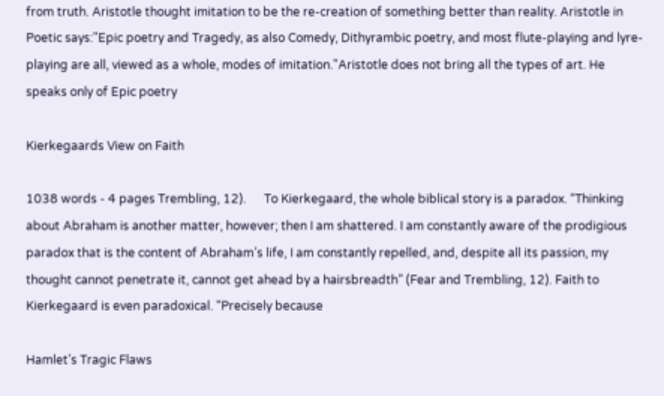from truth. Aristotle thought imitation to be the re-creation of something better than reality. Aristotle in Poetic says:"Epic poetry and Tragedy, as also Comedy, Dithyrambic poetry, and most flute-playing and lyre-playing are all, viewed as a whole, modes of imitation."Aristotle does not bring all the types of art. He speaks only of Epic poetry

Kierkegaards View on Faith

1038 words - 4 pages Trembling, 12).      To Kierkegaard, the whole biblical story is a paradox. “Thinking about Abraham is another matter, however; then I am shattered. I am constantly aware of the prodigious paradox that is the content of Abraham’s life, I am constantly repelled, and, despite all its passion, my thought cannot penetrate it, cannot get ahead by a hairsbreadth” (Fear and Trembling, 12). Faith to Kierkegaard is even paradoxical. “Precisely because

Hamlet’s Tragic Flaws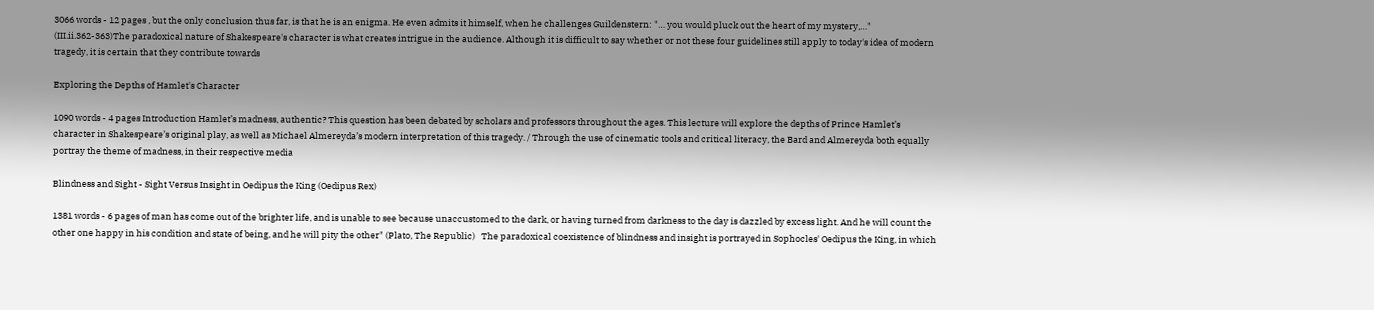3066 words - 12 pages , but the only conclusion thus far, is that he is an enigma. He even admits it himself, when he challenges Guildenstern: "… you would pluck out the heart of my mystery,…" (III.ii.362-363)The paradoxical nature of Shakespeare's character is what creates intrigue in the audience. Although it is difficult to say whether or not these four guidelines still apply to today's idea of modern tragedy, it is certain that they contribute towards

Exploring the Depths of Hamlet's Character

1090 words - 4 pages Introduction Hamlet’s madness, authentic? This question has been debated by scholars and professors throughout the ages. This lecture will explore the depths of Prince Hamlet’s character in Shakespeare’s original play, as well as Michael Almereyda’s modern interpretation of this tragedy. / Through the use of cinematic tools and critical literacy, the Bard and Almereyda both equally portray the theme of madness, in their respective media

Blindness and Sight - Sight Versus Insight in Oedipus the King (Oedipus Rex)

1381 words - 6 pages of man has come out of the brighter life, and is unable to see because unaccustomed to the dark, or having turned from darkness to the day is dazzled by excess light. And he will count the other one happy in his condition and state of being, and he will pity the other" (Plato, The Republic)   The paradoxical coexistence of blindness and insight is portrayed in Sophocles' Oedipus the King, in which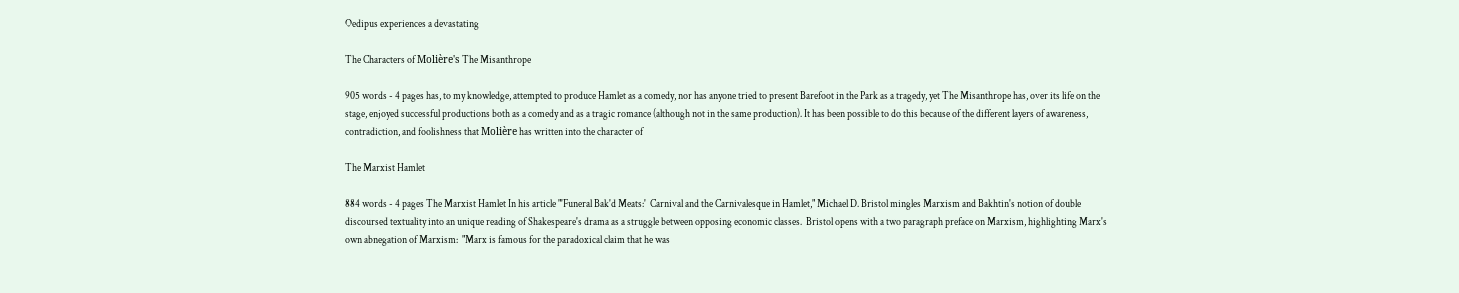Oedipus experiences a devastating

The Characters of Molière's The Misanthrope

905 words - 4 pages has, to my knowledge, attempted to produce Hamlet as a comedy, nor has anyone tried to present Barefoot in the Park as a tragedy, yet The Misanthrope has, over its life on the stage, enjoyed successful productions both as a comedy and as a tragic romance (although not in the same production). It has been possible to do this because of the different layers of awareness, contradiction, and foolishness that Molière has written into the character of

The Marxist Hamlet

884 words - 4 pages The Marxist Hamlet In his article "'Funeral Bak'd Meats:'  Carnival and the Carnivalesque in Hamlet," Michael D. Bristol mingles Marxism and Bakhtin's notion of double discoursed textuality into an unique reading of Shakespeare's drama as a struggle between opposing economic classes.  Bristol opens with a two paragraph preface on Marxism, highlighting Marx's own abnegation of Marxism:  "Marx is famous for the paradoxical claim that he was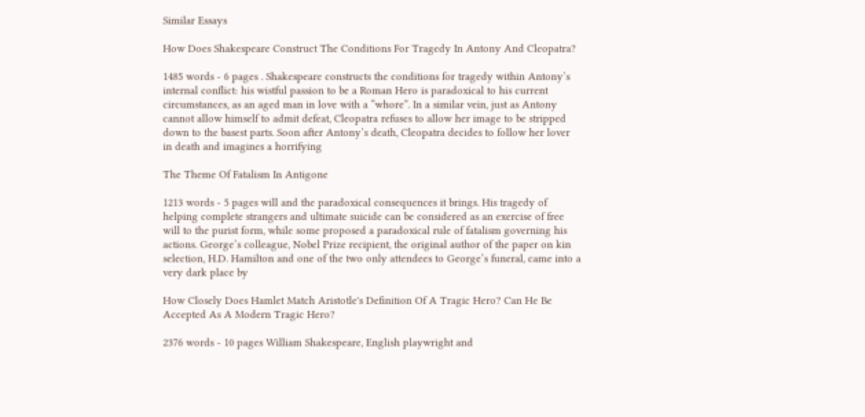Similar Essays

How Does Shakespeare Construct The Conditions For Tragedy In Antony And Cleopatra?

1485 words - 6 pages . Shakespeare constructs the conditions for tragedy within Antony’s internal conflict: his wistful passion to be a Roman Hero is paradoxical to his current circumstances, as an aged man in love with a “whore”. In a similar vein, just as Antony cannot allow himself to admit defeat, Cleopatra refuses to allow her image to be stripped down to the basest parts. Soon after Antony’s death, Cleopatra decides to follow her lover in death and imagines a horrifying

The Theme Of Fatalism In Antigone

1213 words - 5 pages will and the paradoxical consequences it brings. His tragedy of helping complete strangers and ultimate suicide can be considered as an exercise of free will to the purist form, while some proposed a paradoxical rule of fatalism governing his actions. George’s colleague, Nobel Prize recipient, the original author of the paper on kin selection, H.D. Hamilton and one of the two only attendees to George’s funeral, came into a very dark place by

How Closely Does Hamlet Match Aristotle's Definition Of A Tragic Hero? Can He Be Accepted As A Modern Tragic Hero?

2376 words - 10 pages William Shakespeare, English playwright and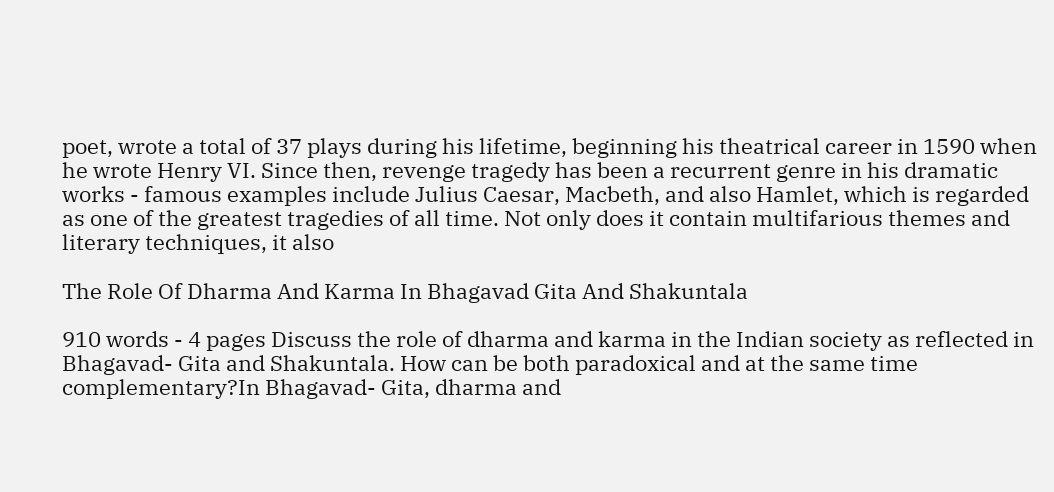poet, wrote a total of 37 plays during his lifetime, beginning his theatrical career in 1590 when he wrote Henry VI. Since then, revenge tragedy has been a recurrent genre in his dramatic works - famous examples include Julius Caesar, Macbeth, and also Hamlet, which is regarded as one of the greatest tragedies of all time. Not only does it contain multifarious themes and literary techniques, it also

The Role Of Dharma And Karma In Bhagavad Gita And Shakuntala

910 words - 4 pages Discuss the role of dharma and karma in the Indian society as reflected in Bhagavad- Gita and Shakuntala. How can be both paradoxical and at the same time complementary?In Bhagavad- Gita, dharma and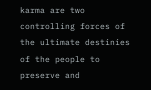karma are two controlling forces of the ultimate destinies of the people to preserve and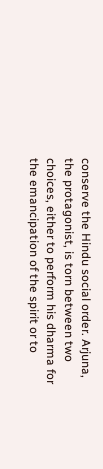conserve the Hindu social order. Arjuna, the protagonist, is torn between two choices, either to perform his dharma for the emancipation of the spirit or to